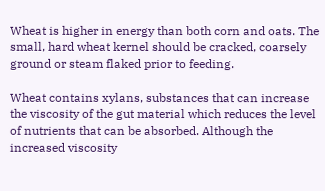Wheat is higher in energy than both corn and oats. The small, hard wheat kernel should be cracked, coarsely ground or steam flaked prior to feeding.

Wheat contains xylans, substances that can increase the viscosity of the gut material which reduces the level of nutrients that can be absorbed. Although the increased viscosity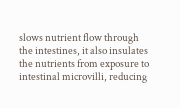slows nutrient flow through the intestines, it also insulates the nutrients from exposure to intestinal microvilli, reducing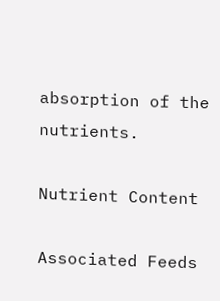absorption of the nutrients.

Nutrient Content

Associated Feeds